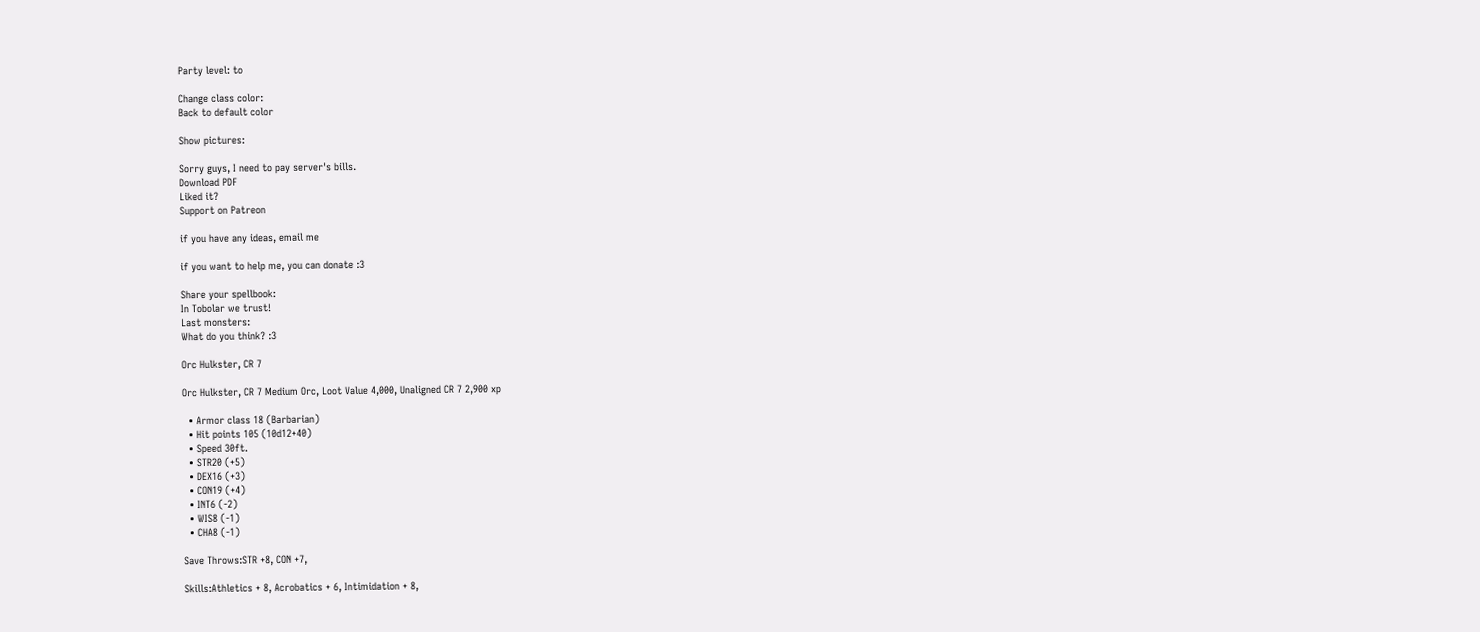Party level: to

Change class color:
Back to default color

Show pictures:

Sorry guys, I need to pay server's bills.
Download PDF
Liked it?
Support on Patreon

if you have any ideas, email me

if you want to help me, you can donate :3

Share your spellbook:
In Tobolar we trust!
Last monsters:
What do you think? :3

Orc Hulkster, CR 7

Orc Hulkster, CR 7 Medium Orc, Loot Value 4,000, Unaligned CR 7 2,900 xp

  • Armor class 18 (Barbarian)
  • Hit points 105 (10d12+40)
  • Speed 30ft.
  • STR20 (+5)
  • DEX16 (+3)
  • CON19 (+4)
  • INT6 (-2)
  • WIS8 (-1)
  • CHA8 (-1)

Save Throws:STR +8, CON +7,

Skills:Athletics + 8, Acrobatics + 6, Intimidation + 8,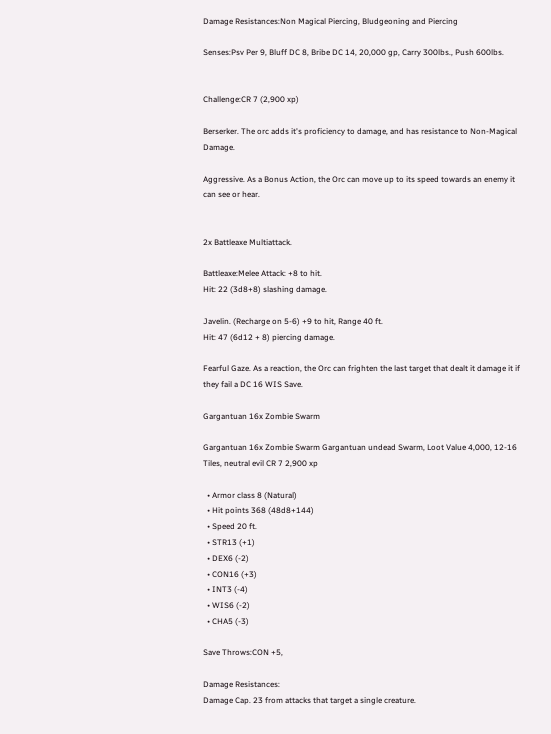Damage Resistances:Non Magical Piercing, Bludgeoning and Piercing

Senses:Psv Per 9, Bluff DC 8, Bribe DC 14, 20,000 gp, Carry 300lbs., Push 600lbs.


Challenge:CR 7 (2,900 xp)

Berserker. The orc adds it's proficiency to damage, and has resistance to Non-Magical Damage.

Aggressive. As a Bonus Action, the Orc can move up to its speed towards an enemy it can see or hear.


2x Battleaxe Multiattack.

Battleaxe:Melee Attack: +8 to hit.
Hit: 22 (3d8+8) slashing damage.

Javelin. (Recharge on 5-6) +9 to hit, Range 40 ft.
Hit: 47 (6d12 + 8) piercing damage.

Fearful Gaze. As a reaction, the Orc can frighten the last target that dealt it damage it if they fail a DC 16 WIS Save.

Gargantuan 16x Zombie Swarm

Gargantuan 16x Zombie Swarm Gargantuan undead Swarm, Loot Value 4,000, 12-16 Tiles, neutral evil CR 7 2,900 xp

  • Armor class 8 (Natural)
  • Hit points 368 (48d8+144)
  • Speed 20 ft.
  • STR13 (+1)
  • DEX6 (-2)
  • CON16 (+3)
  • INT3 (-4)
  • WIS6 (-2)
  • CHA5 (-3)

Save Throws:CON +5,

Damage Resistances:
Damage Cap. 23 from attacks that target a single creature.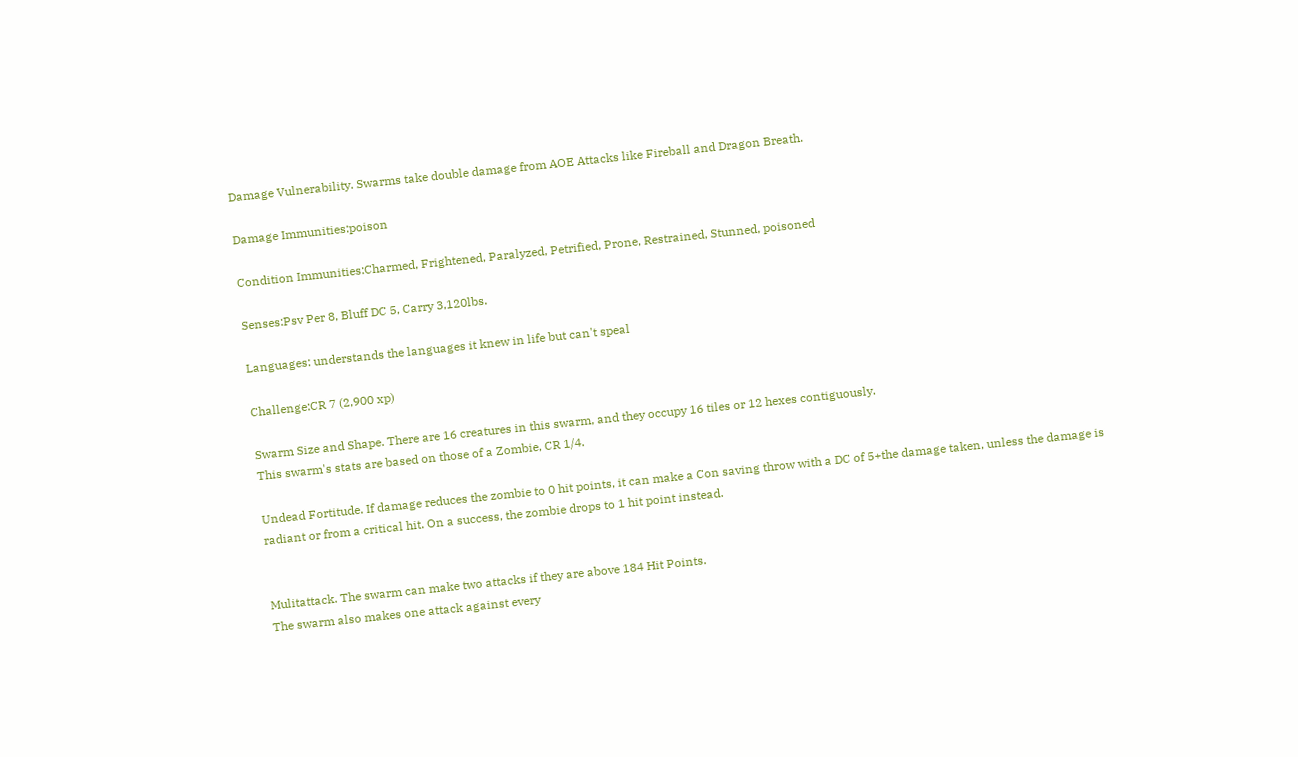Damage Vulnerability. Swarms take double damage from AOE Attacks like Fireball and Dragon Breath.

Damage Immunities:poison

Condition Immunities:Charmed, Frightened, Paralyzed, Petrified, Prone, Restrained, Stunned, poisoned

Senses:Psv Per 8, Bluff DC 5, Carry 3,120lbs.

Languages: understands the languages it knew in life but can't speal

Challenge:CR 7 (2,900 xp)

Swarm Size and Shape. There are 16 creatures in this swarm, and they occupy 16 tiles or 12 hexes contiguously.
This swarm's stats are based on those of a Zombie, CR 1/4.

Undead Fortitude. If damage reduces the zombie to 0 hit points, it can make a Con saving throw with a DC of 5+the damage taken, unless the damage is radiant or from a critical hit. On a success, the zombie drops to 1 hit point instead.


Mulitattack. The swarm can make two attacks if they are above 184 Hit Points.
The swarm also makes one attack against every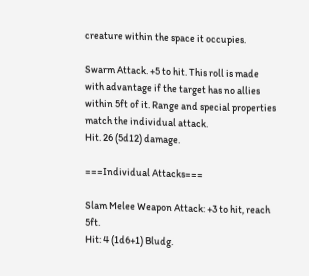creature within the space it occupies.

Swarm Attack. +5 to hit. This roll is made with advantage if the target has no allies within 5ft of it. Range and special properties match the individual attack.
Hit. 26 (5d12) damage.

===Individual Attacks===

Slam Melee Weapon Attack: +3 to hit, reach 5ft.
Hit: 4 (1d6+1) Bludg.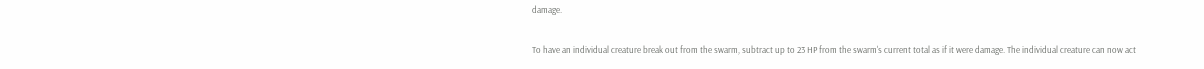damage.

To have an individual creature break out from the swarm, subtract up to 23 HP from the swarm's current total as if it were damage. The individual creature can now act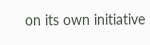on its own initiative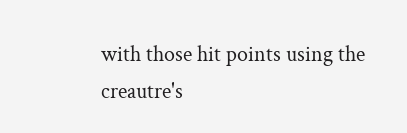with those hit points using the creautre's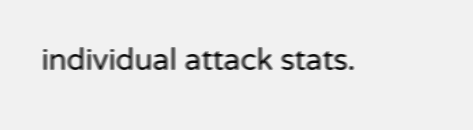individual attack stats.